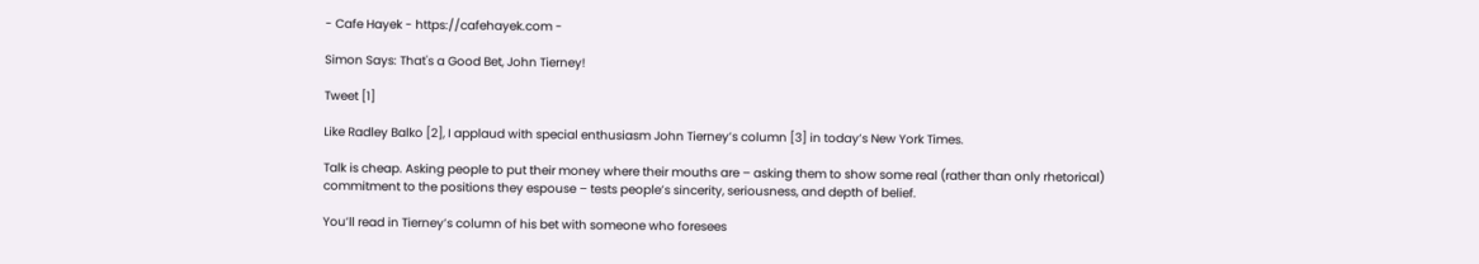- Cafe Hayek - https://cafehayek.com -

Simon Says: That's a Good Bet, John Tierney!

Tweet [1]

Like Radley Balko [2], I applaud with special enthusiasm John Tierney’s column [3] in today’s New York Times.

Talk is cheap. Asking people to put their money where their mouths are – asking them to show some real (rather than only rhetorical) commitment to the positions they espouse – tests people’s sincerity, seriousness, and depth of belief.

You’ll read in Tierney’s column of his bet with someone who foresees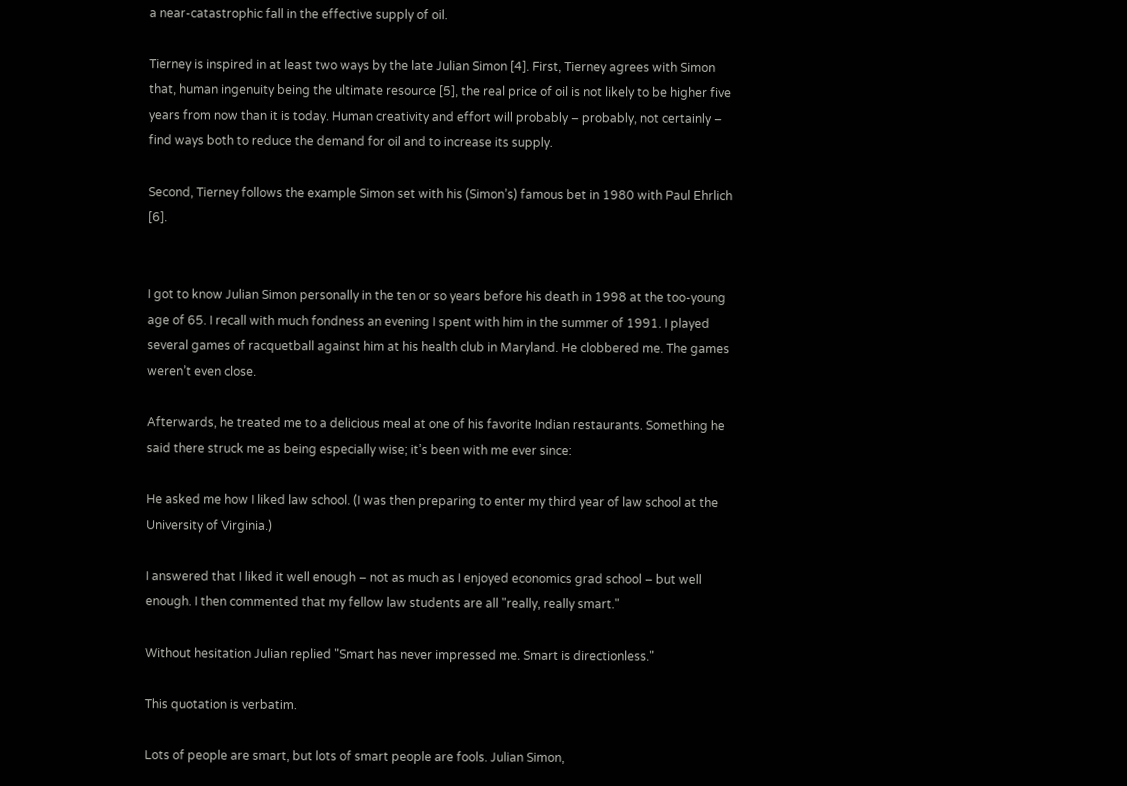a near-catastrophic fall in the effective supply of oil.

Tierney is inspired in at least two ways by the late Julian Simon [4]. First, Tierney agrees with Simon that, human ingenuity being the ultimate resource [5], the real price of oil is not likely to be higher five years from now than it is today. Human creativity and effort will probably – probably, not certainly – find ways both to reduce the demand for oil and to increase its supply.

Second, Tierney follows the example Simon set with his (Simon’s) famous bet in 1980 with Paul Ehrlich [6].


I got to know Julian Simon personally in the ten or so years before his death in 1998 at the too-young age of 65. I recall with much fondness an evening I spent with him in the summer of 1991. I played several games of racquetball against him at his health club in Maryland. He clobbered me. The games weren’t even close.

Afterwards, he treated me to a delicious meal at one of his favorite Indian restaurants. Something he said there struck me as being especially wise; it’s been with me ever since:

He asked me how I liked law school. (I was then preparing to enter my third year of law school at the University of Virginia.)

I answered that I liked it well enough – not as much as I enjoyed economics grad school – but well enough. I then commented that my fellow law students are all "really, really smart."

Without hesitation Julian replied "Smart has never impressed me. Smart is directionless."

This quotation is verbatim.

Lots of people are smart, but lots of smart people are fools. Julian Simon,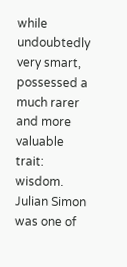while undoubtedly very smart, possessed a much rarer and more valuable trait: wisdom. Julian Simon was one of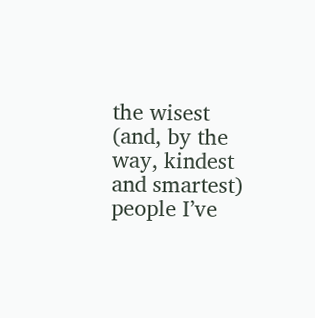the wisest (and, by the way, kindest and smartest) people I’ve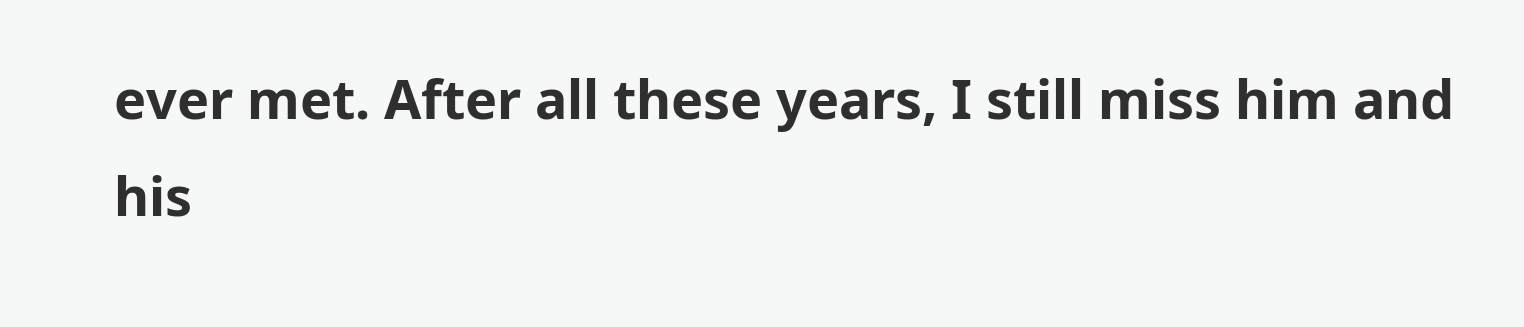ever met. After all these years, I still miss him and his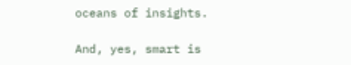oceans of insights.

And, yes, smart is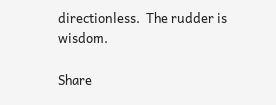directionless.  The rudder is wisdom.

Share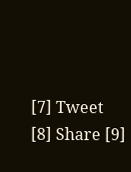[7] Tweet [8] Share [9]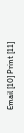Email [10] Print [11]